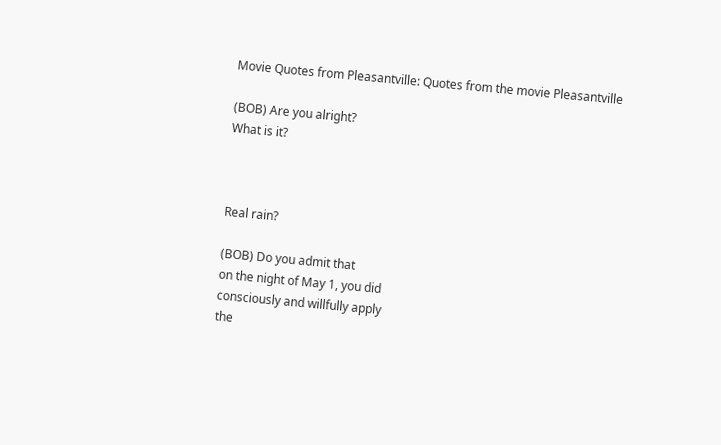Movie Quotes from Pleasantville: Quotes from the movie Pleasantville

(BOB) Are you alright?
What is it?



Real rain?

(BOB) Do you admit that
on the night of May 1, you did
consciously and willfully apply
the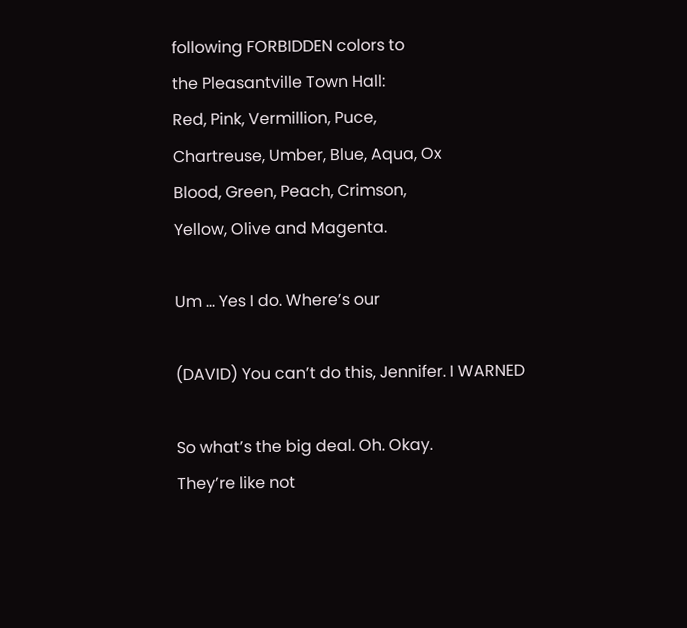following FORBIDDEN colors to
the Pleasantville Town Hall:
Red, Pink, Vermillion, Puce,
Chartreuse, Umber, Blue, Aqua, Ox
Blood, Green, Peach, Crimson,
Yellow, Olive and Magenta.

Um … Yes I do. Where’s our

(DAVID) You can’t do this, Jennifer. I WARNED

So what’s the big deal. Oh. Okay.
They’re like not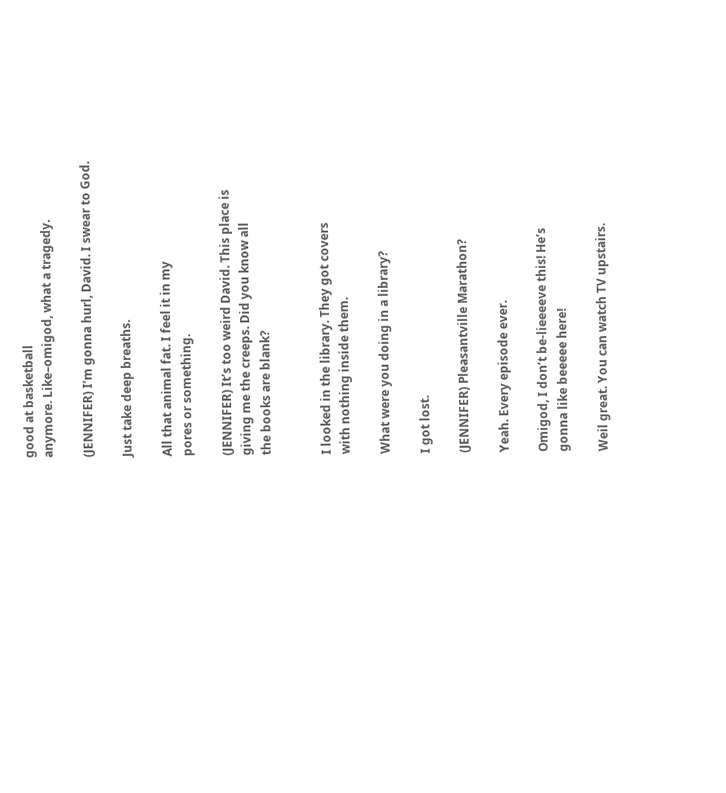good at basketball
anymore. Like–omigod, what a tragedy.

(JENNIFER) I’m gonna hurl, David. I swear to God.

Just take deep breaths.

All that animal fat. I feel it in my
pores or something.

(JENNIFER) It’s too weird David. This place is
giving me the creeps. Did you know all
the books are blank?


I looked in the library. They got covers
with nothing inside them.

What were you doing in a library?

I got lost.

(JENNIFER) Pleasantville Marathon?

Yeah. Every episode ever.

Omigod, I don’t be-lieeeeve this! He’s
gonna like beeeee here!

Weil great. You can watch TV upstairs.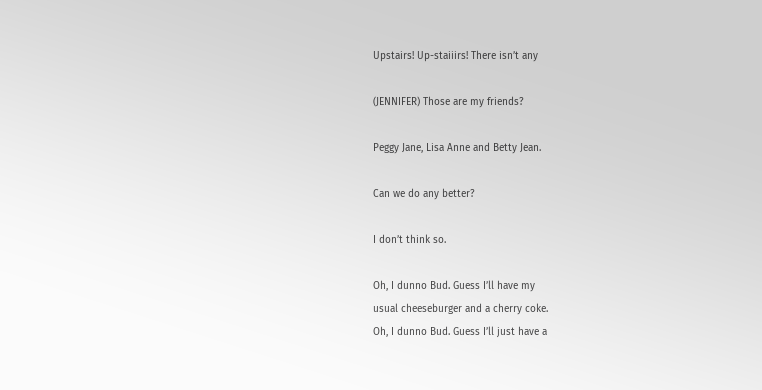Upstairs! Up-staiiirs! There isn’t any

(JENNIFER) Those are my friends?

Peggy Jane, Lisa Anne and Betty Jean.

Can we do any better?

I don’t think so.

Oh, I dunno Bud. Guess I’ll have my
usual cheeseburger and a cherry coke.
Oh, I dunno Bud. Guess I’ll just have a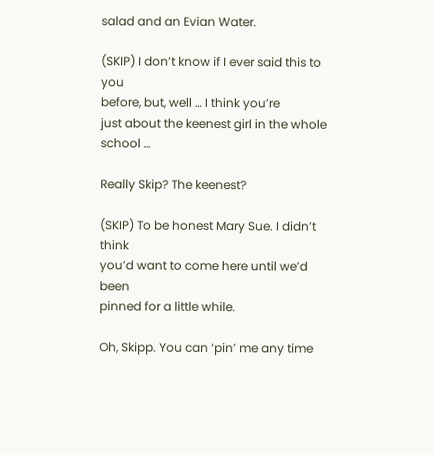salad and an Evian Water.

(SKIP) I don’t know if I ever said this to you
before, but, well … I think you’re
just about the keenest girl in the whole
school …

Really Skip? The keenest?

(SKIP) To be honest Mary Sue. I didn’t think
you’d want to come here until we’d been
pinned for a little while.

Oh, Skipp. You can ‘pin’ me any time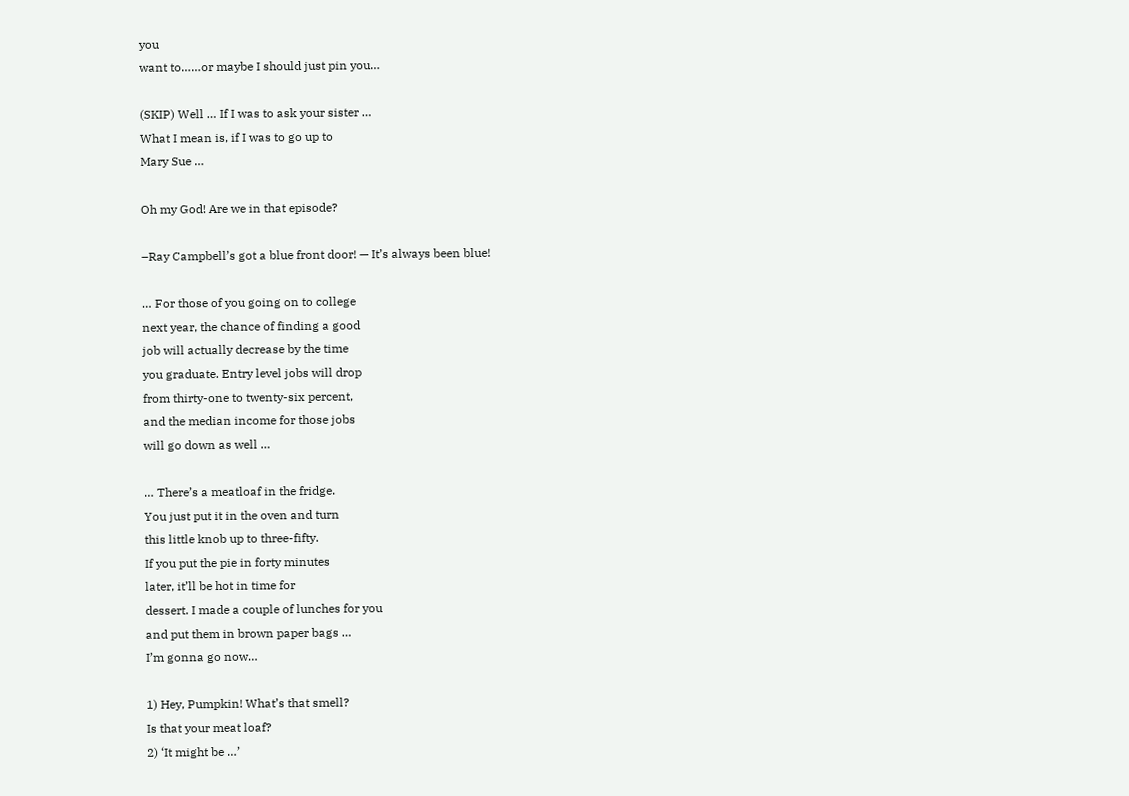you
want to……or maybe I should just pin you…

(SKIP) Well … If I was to ask your sister …
What I mean is, if I was to go up to
Mary Sue …

Oh my God! Are we in that episode?

–Ray Campbell’s got a blue front door! — It’s always been blue!

… For those of you going on to college
next year, the chance of finding a good
job will actually decrease by the time
you graduate. Entry level jobs will drop
from thirty-one to twenty-six percent,
and the median income for those jobs
will go down as well …

… There’s a meatloaf in the fridge.
You just put it in the oven and turn
this little knob up to three-fifty.
If you put the pie in forty minutes
later, it’ll be hot in time for
dessert. I made a couple of lunches for you
and put them in brown paper bags …
I’m gonna go now…

1) Hey, Pumpkin! What’s that smell?
Is that your meat loaf?
2) ‘It might be …’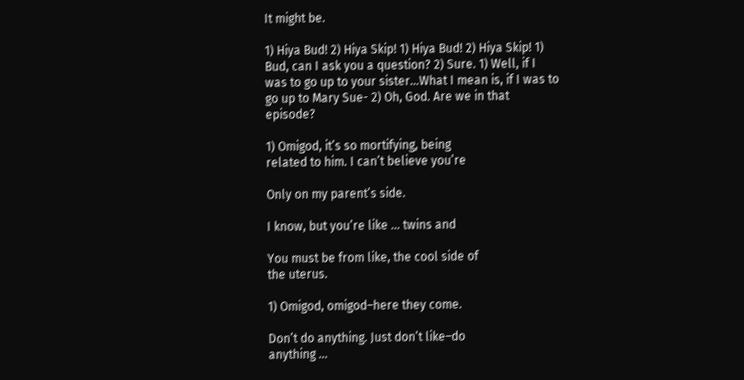It might be.

1) Hiya Bud! 2) Hiya Skip! 1) Hiya Bud! 2) Hiya Skip! 1) Bud, can I ask you a question? 2) Sure. 1) Well, if I was to go up to your sister…What I mean is, if I was to go up to Mary Sue- 2) Oh, God. Are we in that episode?

1) Omigod, it’s so mortifying, being
related to him. I can’t believe you’re

Only on my parent’s side.

I know, but you’re like … twins and

You must be from like, the cool side of
the uterus.

1) Omigod, omigod–here they come.

Don’t do anything. Just don’t like–do
anything …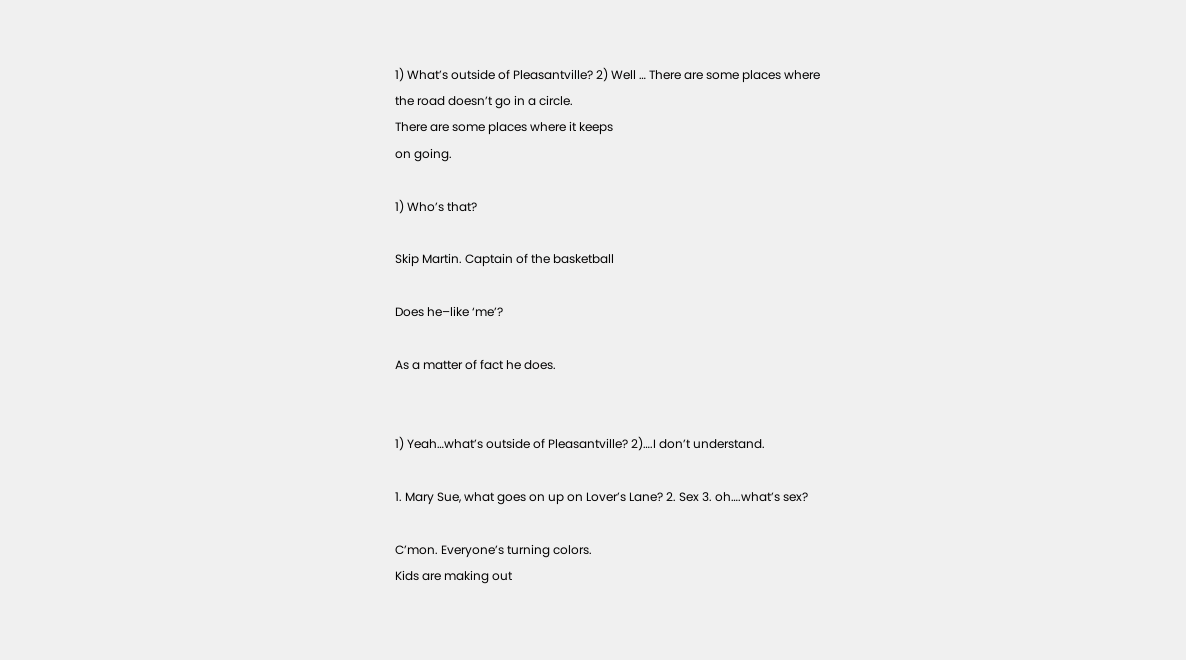1) What’s outside of Pleasantville? 2) Well … There are some places where
the road doesn’t go in a circle.
There are some places where it keeps
on going.

1) Who’s that?

Skip Martin. Captain of the basketball

Does he–like ‘me’?

As a matter of fact he does.


1) Yeah…what’s outside of Pleasantville? 2)….I don’t understand.

1. Mary Sue, what goes on up on Lover’s Lane? 2. Sex 3. oh….what’s sex?

C’mon. Everyone’s turning colors.
Kids are making out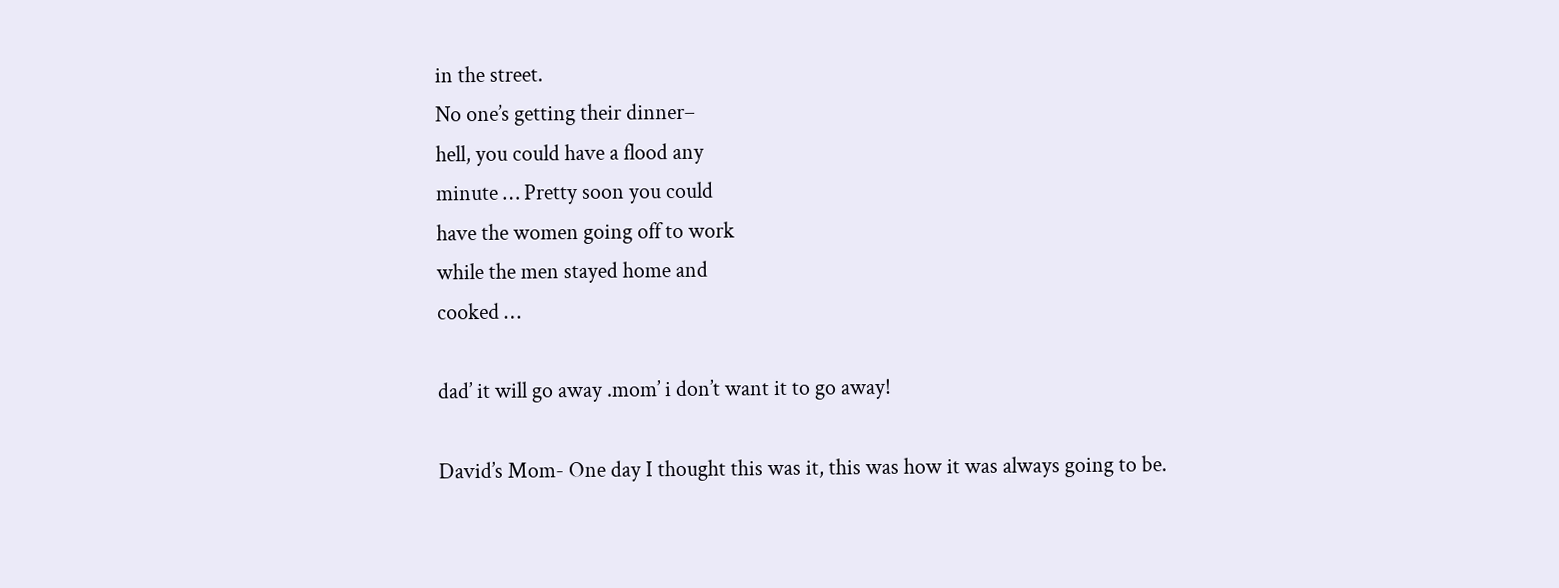in the street.
No one’s getting their dinner–
hell, you could have a flood any
minute … Pretty soon you could
have the women going off to work
while the men stayed home and
cooked …

dad’ it will go away .mom’ i don’t want it to go away!

David’s Mom- One day I thought this was it, this was how it was always going to be.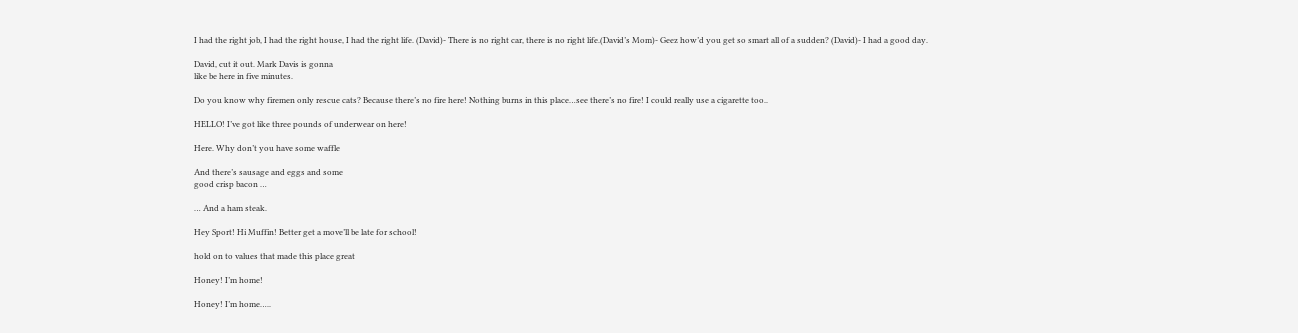I had the right job, I had the right house, I had the right life. (David)- There is no right car, there is no right life.(David’s Mom)- Geez how’d you get so smart all of a sudden? (David)- I had a good day.

David, cut it out. Mark Davis is gonna
like be here in five minutes.

Do you know why firemen only rescue cats? Because there’s no fire here! Nothing burns in this place…see there’s no fire! I could really use a cigarette too..

HELLO! I’ve got like three pounds of underwear on here!

Here. Why don’t you have some waffle

And there’s sausage and eggs and some
good crisp bacon …

… And a ham steak.

Hey Sport! Hi Muffin! Better get a move’ll be late for school!

hold on to values that made this place great

Honey! I’m home!

Honey! I’m home…..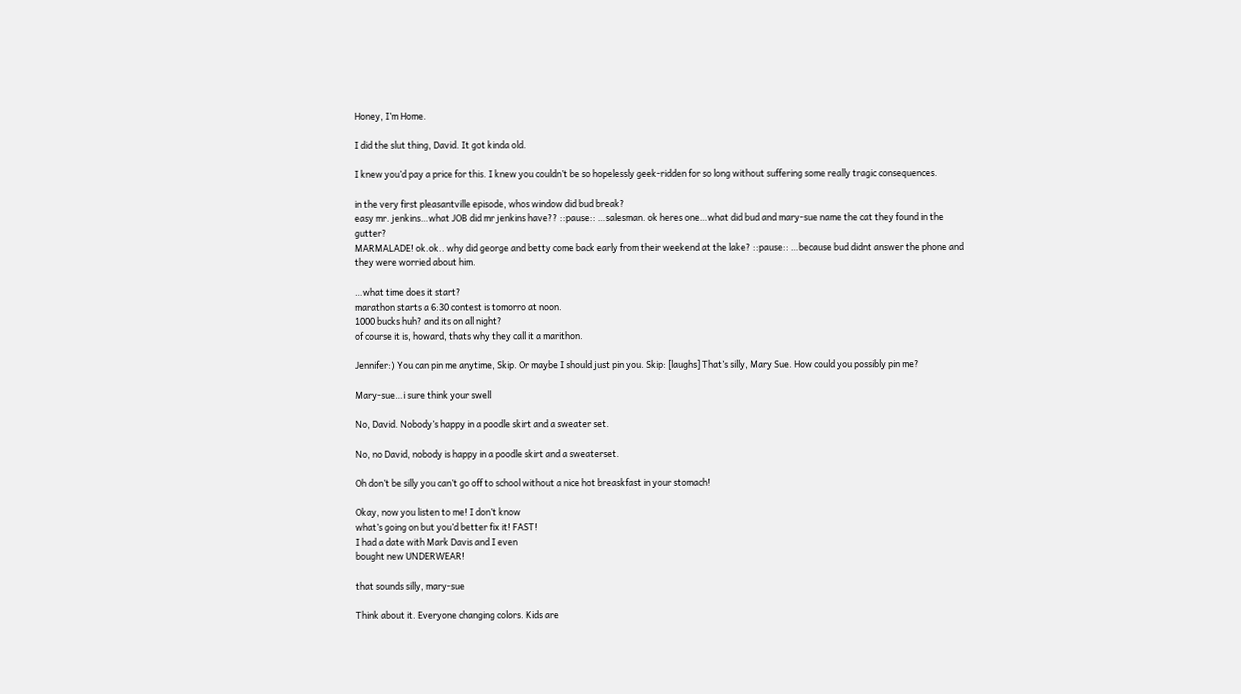Honey, I’m Home.

I did the slut thing, David. It got kinda old.

I knew you’d pay a price for this. I knew you couldn’t be so hopelessly geek-ridden for so long without suffering some really tragic consequences.

in the very first pleasantville episode, whos window did bud break?
easy mr. jenkins…what JOB did mr jenkins have?? ::pause:: …salesman. ok heres one…what did bud and mary-sue name the cat they found in the gutter?
MARMALADE! ok.ok.. why did george and betty come back early from their weekend at the lake? ::pause:: …because bud didnt answer the phone and they were worried about him.

…what time does it start?
marathon starts a 6:30 contest is tomorro at noon.
1000 bucks huh? and its on all night?
of course it is, howard, thats why they call it a marithon.

Jennifer:) You can pin me anytime, Skip. Or maybe I should just pin you. Skip: [laughs] That’s silly, Mary Sue. How could you possibly pin me?

Mary-sue…i sure think your swell

No, David. Nobody’s happy in a poodle skirt and a sweater set.

No, no David, nobody is happy in a poodle skirt and a sweaterset.

Oh don’t be silly you can’t go off to school without a nice hot breaskfast in your stomach!

Okay, now you listen to me! I don’t know
what’s going on but you’d better fix it! FAST!
I had a date with Mark Davis and I even
bought new UNDERWEAR!

that sounds silly, mary-sue

Think about it. Everyone changing colors. Kids are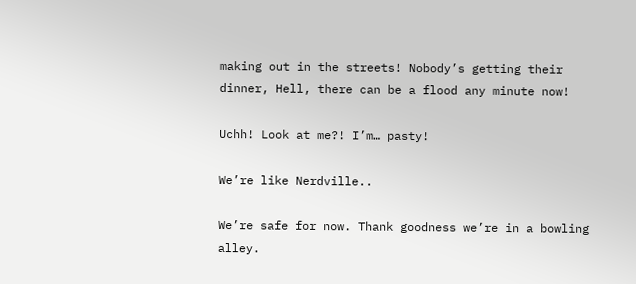making out in the streets! Nobody’s getting their dinner, Hell, there can be a flood any minute now!

Uchh! Look at me?! I’m… pasty!

We’re like Nerdville..

We’re safe for now. Thank goodness we’re in a bowling alley.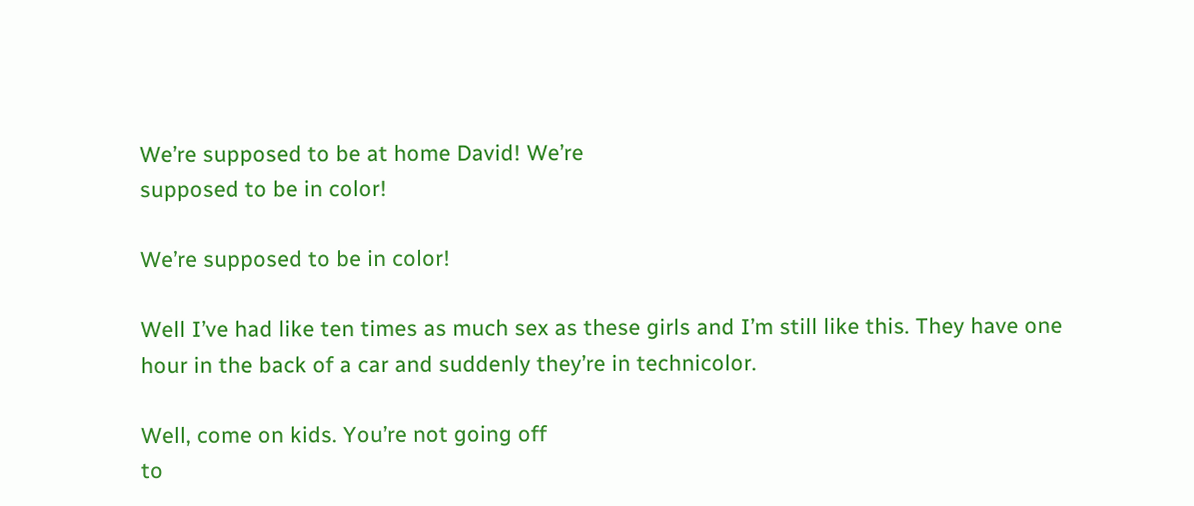We’re supposed to be at home David! We’re
supposed to be in color!

We’re supposed to be in color!

Well I’ve had like ten times as much sex as these girls and I’m still like this. They have one hour in the back of a car and suddenly they’re in technicolor.

Well, come on kids. You’re not going off
to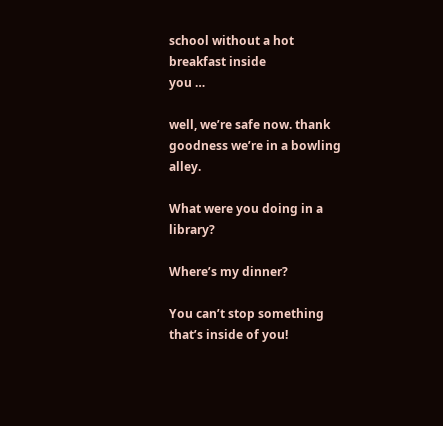school without a hot breakfast inside
you …

well, we’re safe now. thank goodness we’re in a bowling alley.

What were you doing in a library?

Where’s my dinner?

You can’t stop something that’s inside of you!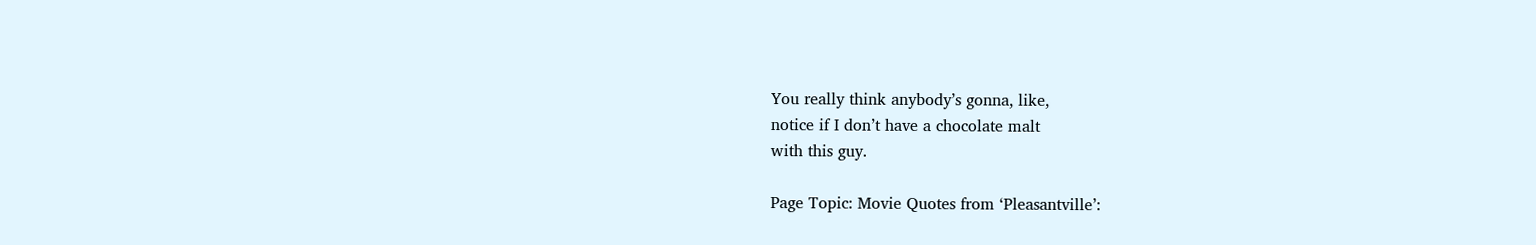You really think anybody’s gonna, like,
notice if I don’t have a chocolate malt
with this guy.

Page Topic: Movie Quotes from ‘Pleasantville’: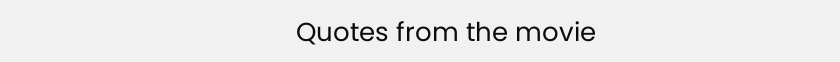Quotes from the movie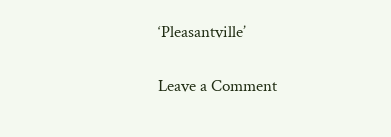‘Pleasantville’

Leave a Comment